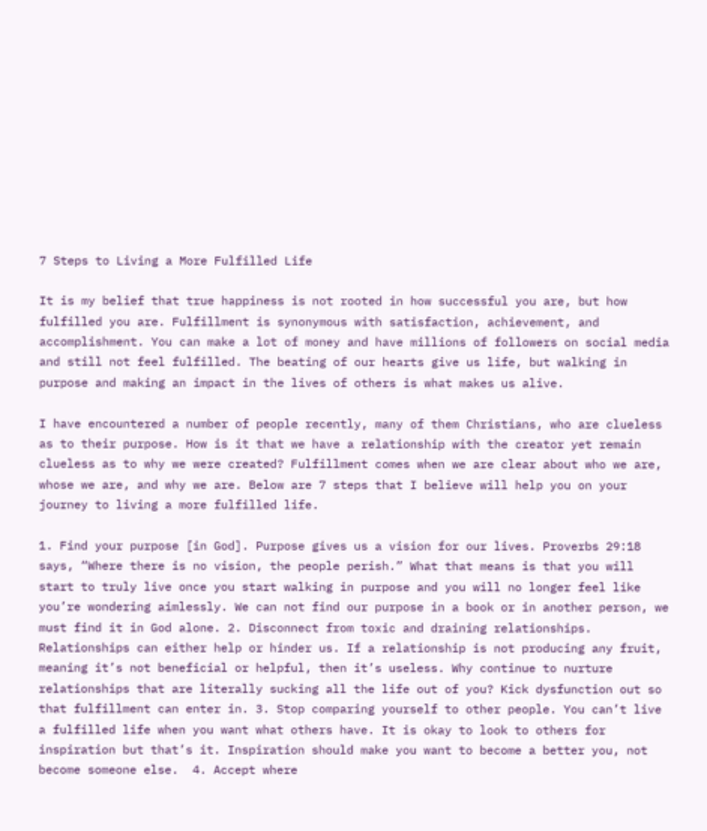7 Steps to Living a More Fulfilled Life

It is my belief that true happiness is not rooted in how successful you are, but how fulfilled you are. Fulfillment is synonymous with satisfaction, achievement, and accomplishment. You can make a lot of money and have millions of followers on social media and still not feel fulfilled. The beating of our hearts give us life, but walking in purpose and making an impact in the lives of others is what makes us alive.

I have encountered a number of people recently, many of them Christians, who are clueless as to their purpose. How is it that we have a relationship with the creator yet remain clueless as to why we were created? Fulfillment comes when we are clear about who we are, whose we are, and why we are. Below are 7 steps that I believe will help you on your journey to living a more fulfilled life.

1. Find your purpose [in God]. Purpose gives us a vision for our lives. Proverbs 29:18 says, “Where there is no vision, the people perish.” What that means is that you will start to truly live once you start walking in purpose and you will no longer feel like you’re wondering aimlessly. We can not find our purpose in a book or in another person, we must find it in God alone. 2. Disconnect from toxic and draining relationships. Relationships can either help or hinder us. If a relationship is not producing any fruit, meaning it’s not beneficial or helpful, then it’s useless. Why continue to nurture relationships that are literally sucking all the life out of you? Kick dysfunction out so that fulfillment can enter in. 3. Stop comparing yourself to other people. You can’t live a fulfilled life when you want what others have. It is okay to look to others for inspiration but that’s it. Inspiration should make you want to become a better you, not become someone else.  4. Accept where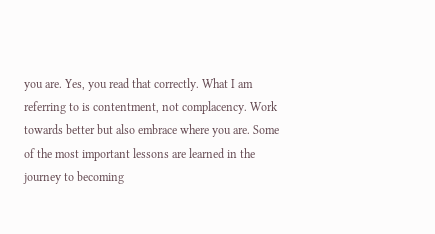you are. Yes, you read that correctly. What I am referring to is contentment, not complacency. Work towards better but also embrace where you are. Some of the most important lessons are learned in the journey to becoming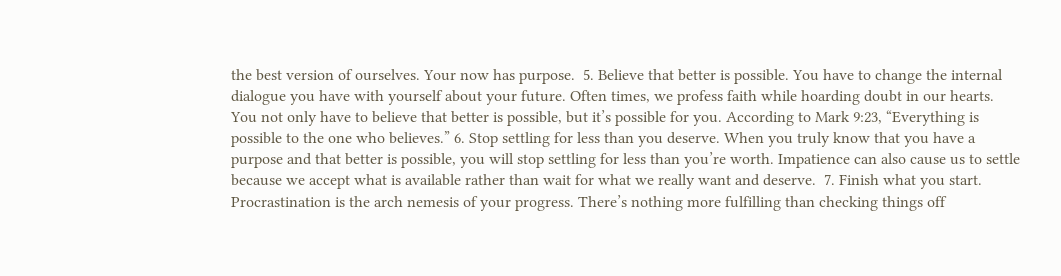the best version of ourselves. Your now has purpose.  5. Believe that better is possible. You have to change the internal dialogue you have with yourself about your future. Often times, we profess faith while hoarding doubt in our hearts. You not only have to believe that better is possible, but it’s possible for you. According to Mark 9:23, “Everything is possible to the one who believes.” 6. Stop settling for less than you deserve. When you truly know that you have a purpose and that better is possible, you will stop settling for less than you’re worth. Impatience can also cause us to settle because we accept what is available rather than wait for what we really want and deserve.  7. Finish what you start. Procrastination is the arch nemesis of your progress. There’s nothing more fulfilling than checking things off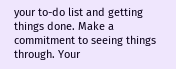your to-do list and getting things done. Make a commitment to seeing things through. Your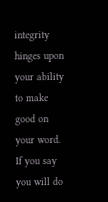integrity hinges upon your ability to make good on your word. If you say you will do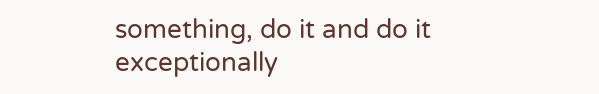something, do it and do it exceptionally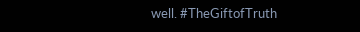well. #TheGiftofTruth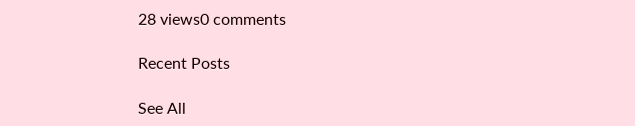28 views0 comments

Recent Posts

See All